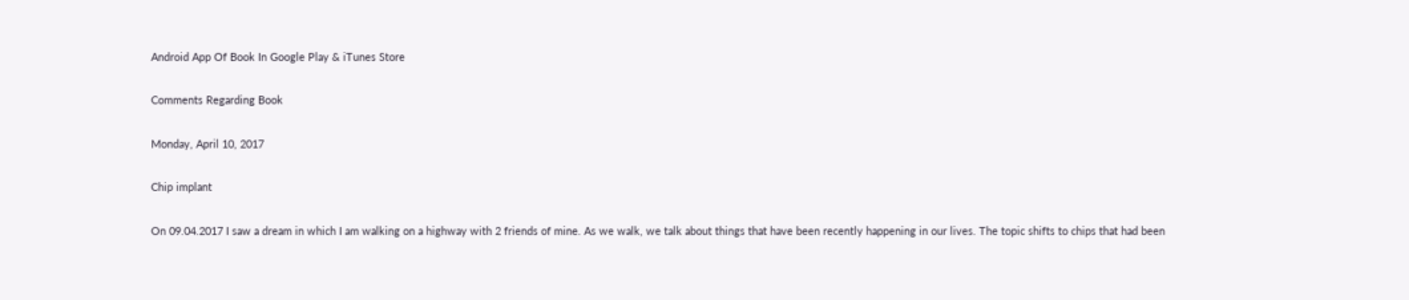Android App Of Book In Google Play & iTunes Store

Comments Regarding Book

Monday, April 10, 2017

Chip implant

On 09.04.2017 I saw a dream in which I am walking on a highway with 2 friends of mine. As we walk, we talk about things that have been recently happening in our lives. The topic shifts to chips that had been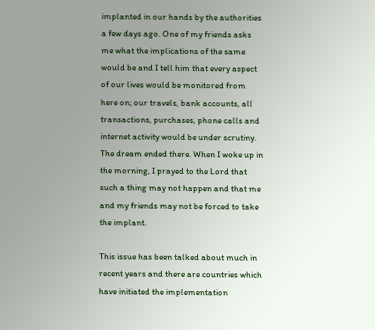implanted in our hands by the authorities a few days ago. One of my friends asks me what the implications of the same would be and I tell him that every aspect of our lives would be monitored from here on; our travels, bank accounts, all transactions, purchases, phone calls and internet activity would be under scrutiny. The dream ended there. When I woke up in the morning, I prayed to the Lord that such a thing may not happen and that me and my friends may not be forced to take the implant.

This issue has been talked about much in recent years and there are countries which have initiated the implementation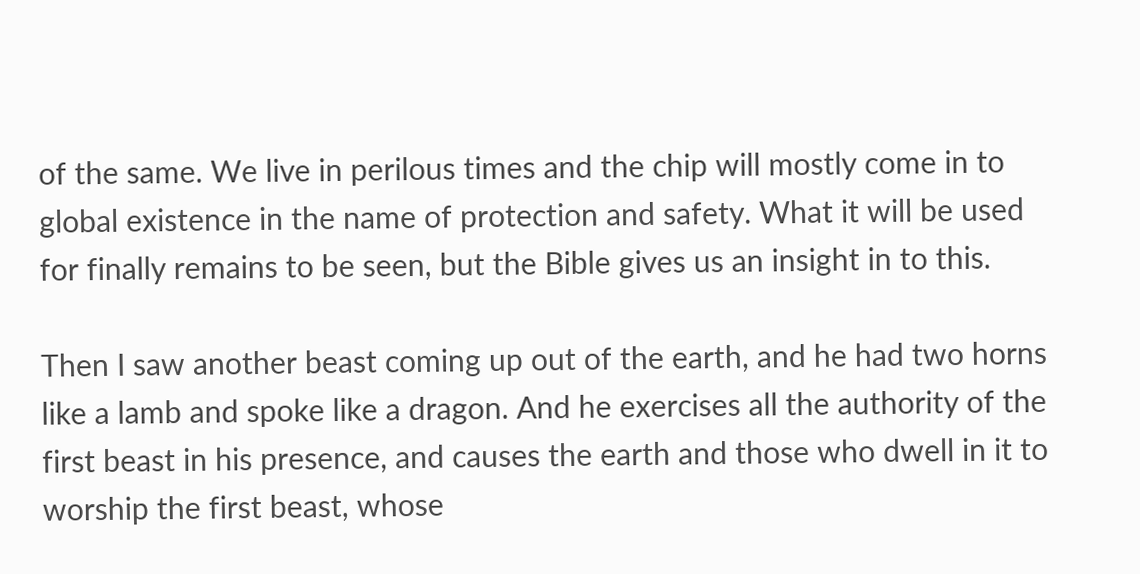of the same. We live in perilous times and the chip will mostly come in to global existence in the name of protection and safety. What it will be used for finally remains to be seen, but the Bible gives us an insight in to this.

Then I saw another beast coming up out of the earth, and he had two horns like a lamb and spoke like a dragon. And he exercises all the authority of the first beast in his presence, and causes the earth and those who dwell in it to worship the first beast, whose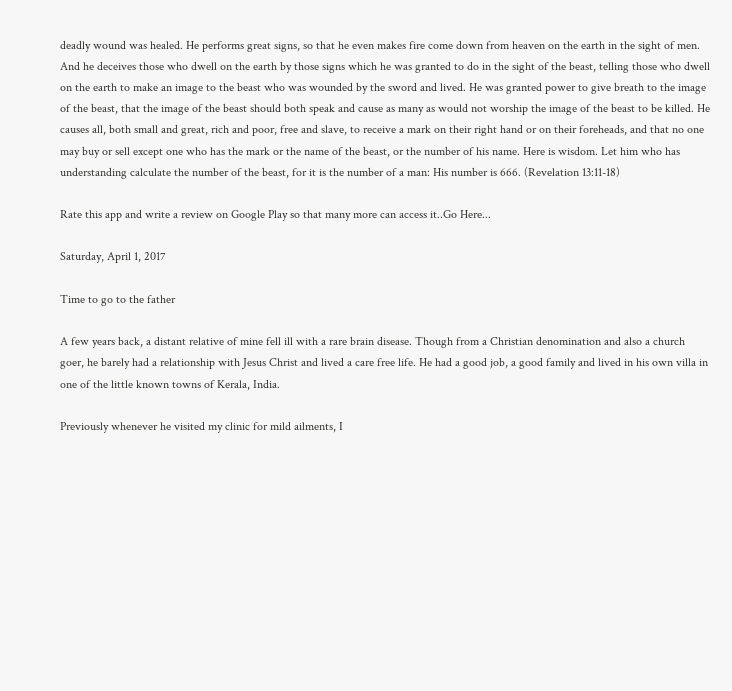deadly wound was healed. He performs great signs, so that he even makes fire come down from heaven on the earth in the sight of men. And he deceives those who dwell on the earth by those signs which he was granted to do in the sight of the beast, telling those who dwell on the earth to make an image to the beast who was wounded by the sword and lived. He was granted power to give breath to the image of the beast, that the image of the beast should both speak and cause as many as would not worship the image of the beast to be killed. He causes all, both small and great, rich and poor, free and slave, to receive a mark on their right hand or on their foreheads, and that no one may buy or sell except one who has the mark or the name of the beast, or the number of his name. Here is wisdom. Let him who has understanding calculate the number of the beast, for it is the number of a man: His number is 666. (Revelation 13:11-18)

Rate this app and write a review on Google Play so that many more can access it..Go Here...

Saturday, April 1, 2017

Time to go to the father

A few years back, a distant relative of mine fell ill with a rare brain disease. Though from a Christian denomination and also a church goer, he barely had a relationship with Jesus Christ and lived a care free life. He had a good job, a good family and lived in his own villa in one of the little known towns of Kerala, India.

Previously whenever he visited my clinic for mild ailments, I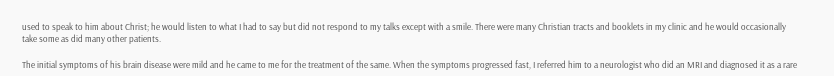used to speak to him about Christ; he would listen to what I had to say but did not respond to my talks except with a smile. There were many Christian tracts and booklets in my clinic and he would occasionally take some as did many other patients.

The initial symptoms of his brain disease were mild and he came to me for the treatment of the same. When the symptoms progressed fast, I referred him to a neurologist who did an MRI and diagnosed it as a rare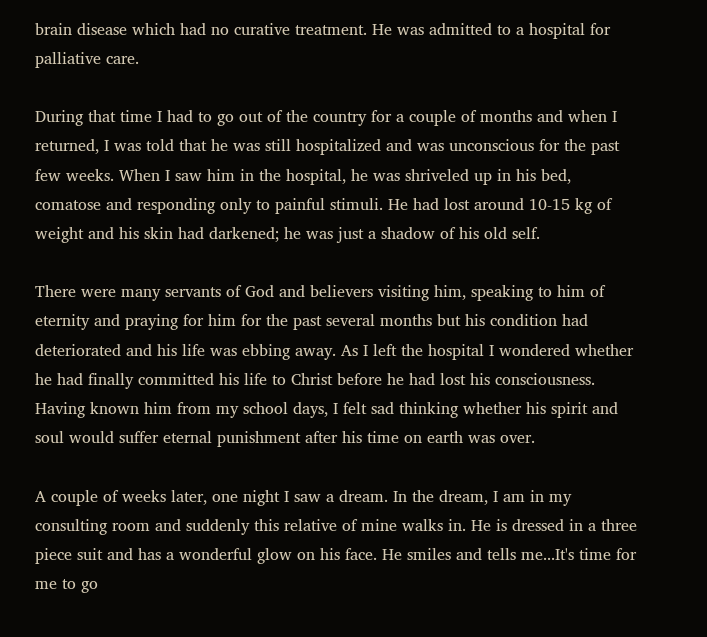brain disease which had no curative treatment. He was admitted to a hospital for palliative care.

During that time I had to go out of the country for a couple of months and when I returned, I was told that he was still hospitalized and was unconscious for the past few weeks. When I saw him in the hospital, he was shriveled up in his bed, comatose and responding only to painful stimuli. He had lost around 10-15 kg of weight and his skin had darkened; he was just a shadow of his old self.

There were many servants of God and believers visiting him, speaking to him of eternity and praying for him for the past several months but his condition had deteriorated and his life was ebbing away. As I left the hospital I wondered whether he had finally committed his life to Christ before he had lost his consciousness. Having known him from my school days, I felt sad thinking whether his spirit and soul would suffer eternal punishment after his time on earth was over.

A couple of weeks later, one night I saw a dream. In the dream, I am in my consulting room and suddenly this relative of mine walks in. He is dressed in a three piece suit and has a wonderful glow on his face. He smiles and tells me...It's time for me to go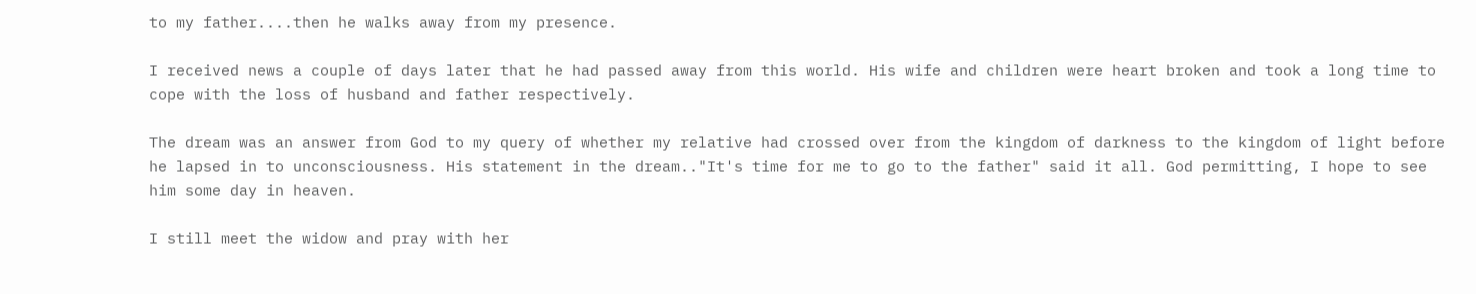to my father....then he walks away from my presence.

I received news a couple of days later that he had passed away from this world. His wife and children were heart broken and took a long time to cope with the loss of husband and father respectively.

The dream was an answer from God to my query of whether my relative had crossed over from the kingdom of darkness to the kingdom of light before he lapsed in to unconsciousness. His statement in the dream.."It's time for me to go to the father" said it all. God permitting, I hope to see him some day in heaven.

I still meet the widow and pray with her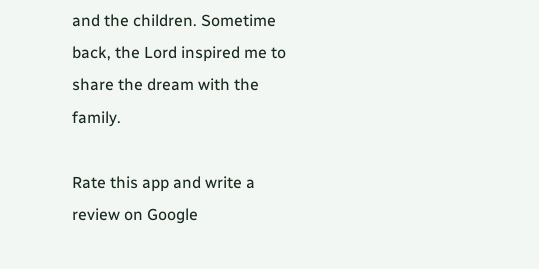and the children. Sometime back, the Lord inspired me to share the dream with the family.

Rate this app and write a review on Google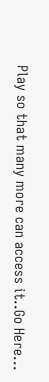Play so that many more can access it..Go Here...